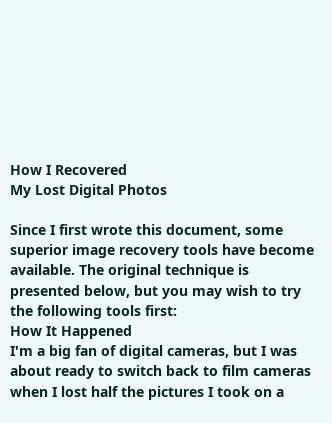How I Recovered
My Lost Digital Photos

Since I first wrote this document, some superior image recovery tools have become available. The original technique is presented below, but you may wish to try the following tools first:
How It Happened
I'm a big fan of digital cameras, but I was about ready to switch back to film cameras when I lost half the pictures I took on a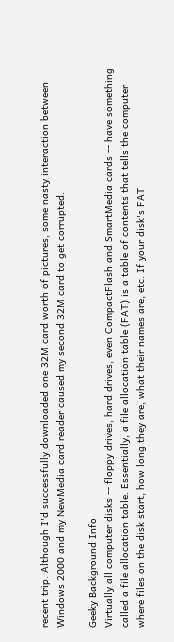recent trip. Although I'd successfully downloaded one 32M card worth of pictures, some nasty interaction between Windows 2000 and my NewMedia card reader caused my second 32M card to get corrupted.

Geeky Background Info
Virtually all computer disks -- floppy drives, hard drives, even CompactFlash and SmartMedia cards -- have something called a file allocation table. Essentially, a file allocation table (FAT) is a table of contents that tells the computer where files on the disk start, how long they are, what their names are, etc. If your disk's FAT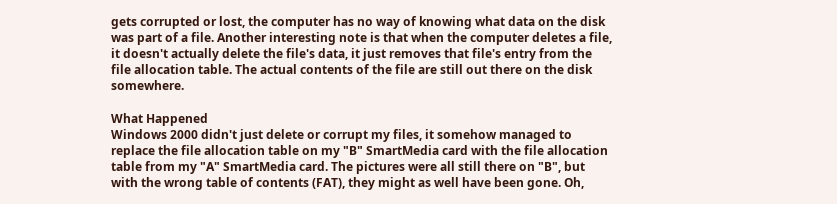gets corrupted or lost, the computer has no way of knowing what data on the disk was part of a file. Another interesting note is that when the computer deletes a file, it doesn't actually delete the file's data, it just removes that file's entry from the file allocation table. The actual contents of the file are still out there on the disk somewhere.

What Happened
Windows 2000 didn't just delete or corrupt my files, it somehow managed to replace the file allocation table on my "B" SmartMedia card with the file allocation table from my "A" SmartMedia card. The pictures were all still there on "B", but with the wrong table of contents (FAT), they might as well have been gone. Oh,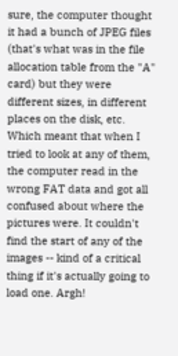sure, the computer thought it had a bunch of JPEG files (that's what was in the file allocation table from the "A" card) but they were different sizes, in different places on the disk, etc. Which meant that when I tried to look at any of them, the computer read in the wrong FAT data and got all confused about where the pictures were. It couldn't find the start of any of the images -- kind of a critical thing if it's actually going to load one. Argh!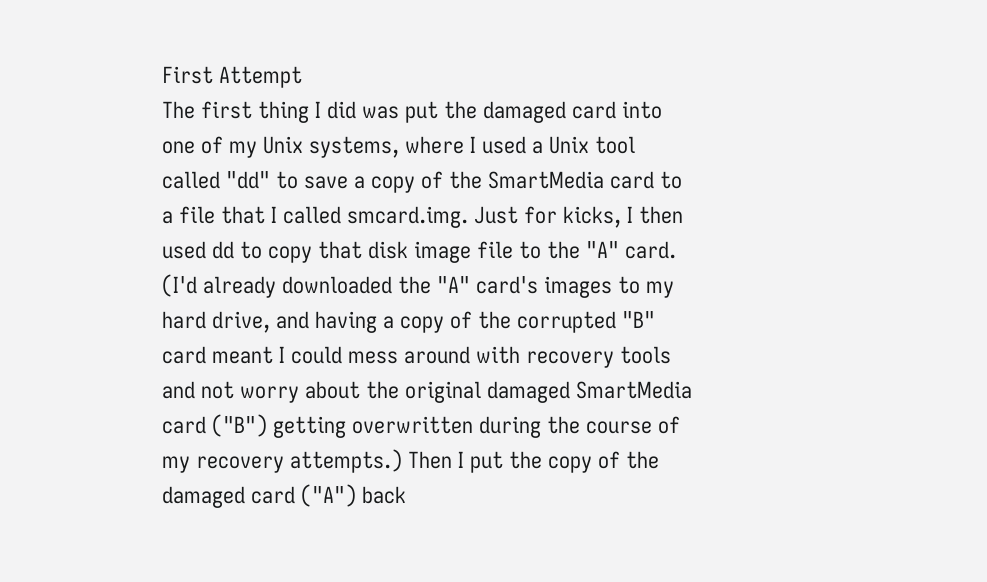First Attempt
The first thing I did was put the damaged card into one of my Unix systems, where I used a Unix tool called "dd" to save a copy of the SmartMedia card to a file that I called smcard.img. Just for kicks, I then used dd to copy that disk image file to the "A" card. (I'd already downloaded the "A" card's images to my hard drive, and having a copy of the corrupted "B" card meant I could mess around with recovery tools and not worry about the original damaged SmartMedia card ("B") getting overwritten during the course of my recovery attempts.) Then I put the copy of the damaged card ("A") back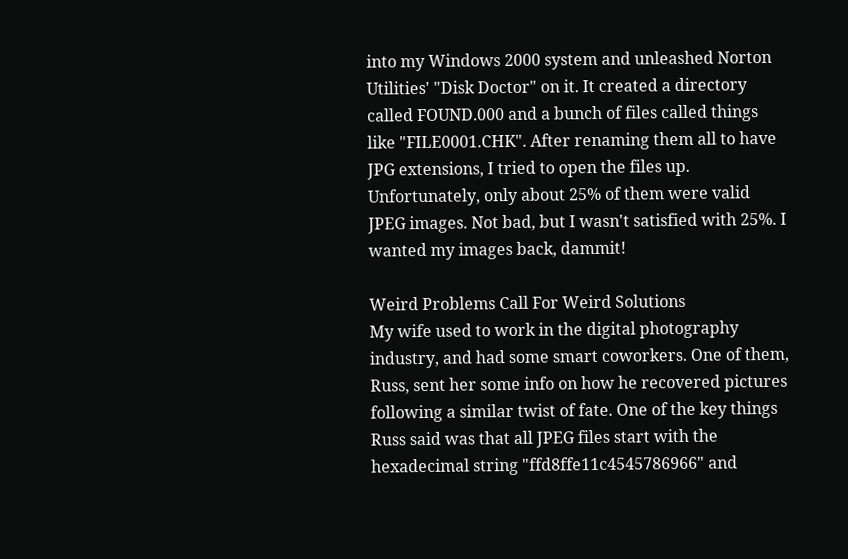into my Windows 2000 system and unleashed Norton Utilities' "Disk Doctor" on it. It created a directory called FOUND.000 and a bunch of files called things like "FILE0001.CHK". After renaming them all to have JPG extensions, I tried to open the files up. Unfortunately, only about 25% of them were valid JPEG images. Not bad, but I wasn't satisfied with 25%. I wanted my images back, dammit!

Weird Problems Call For Weird Solutions
My wife used to work in the digital photography industry, and had some smart coworkers. One of them, Russ, sent her some info on how he recovered pictures following a similar twist of fate. One of the key things Russ said was that all JPEG files start with the hexadecimal string "ffd8ffe11c4545786966" and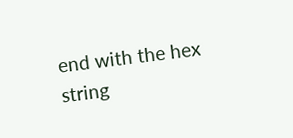end with the hex string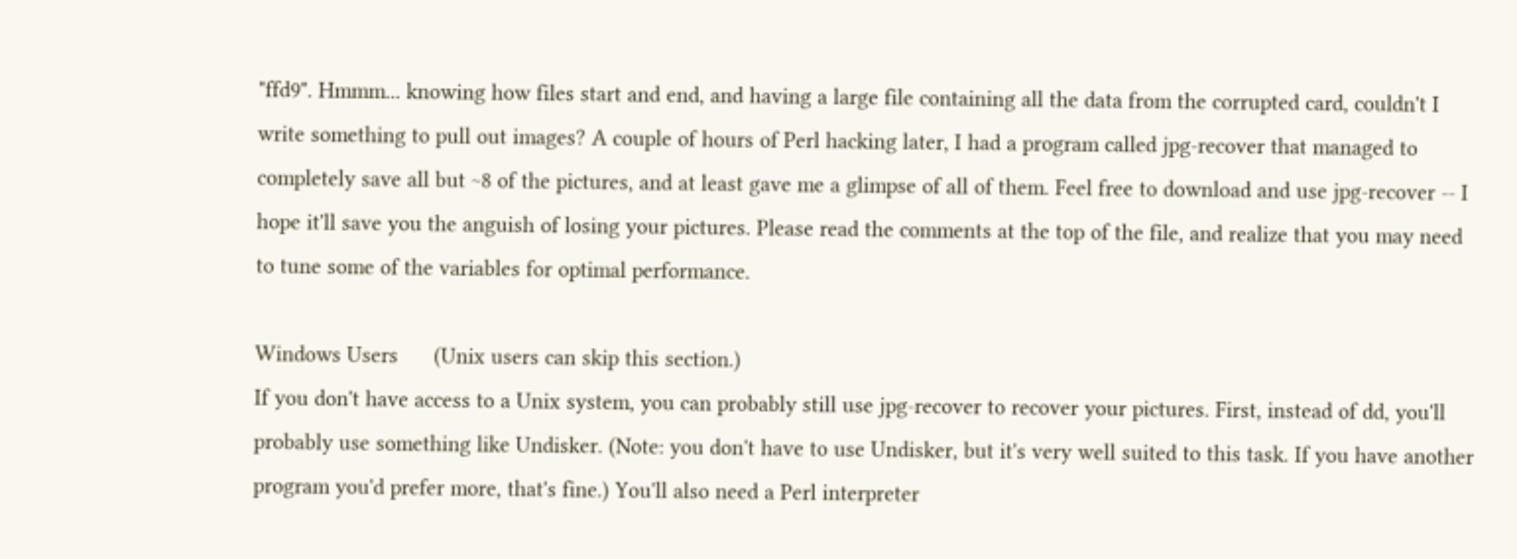"ffd9". Hmmm... knowing how files start and end, and having a large file containing all the data from the corrupted card, couldn't I write something to pull out images? A couple of hours of Perl hacking later, I had a program called jpg-recover that managed to completely save all but ~8 of the pictures, and at least gave me a glimpse of all of them. Feel free to download and use jpg-recover -- I hope it'll save you the anguish of losing your pictures. Please read the comments at the top of the file, and realize that you may need to tune some of the variables for optimal performance.

Windows Users      (Unix users can skip this section.)
If you don't have access to a Unix system, you can probably still use jpg-recover to recover your pictures. First, instead of dd, you'll probably use something like Undisker. (Note: you don't have to use Undisker, but it's very well suited to this task. If you have another program you'd prefer more, that's fine.) You'll also need a Perl interpreter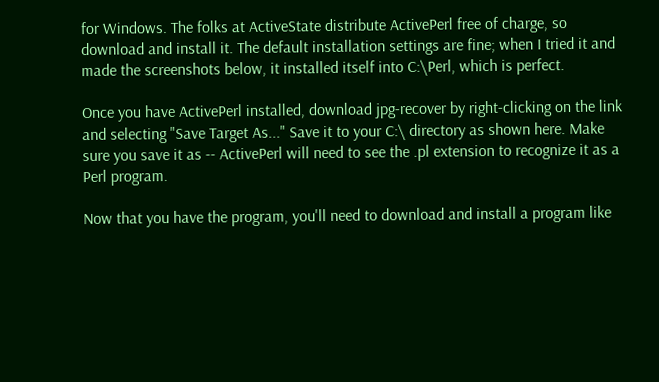for Windows. The folks at ActiveState distribute ActivePerl free of charge, so download and install it. The default installation settings are fine; when I tried it and made the screenshots below, it installed itself into C:\Perl, which is perfect.

Once you have ActivePerl installed, download jpg-recover by right-clicking on the link and selecting "Save Target As..." Save it to your C:\ directory as shown here. Make sure you save it as -- ActivePerl will need to see the .pl extension to recognize it as a Perl program.

Now that you have the program, you'll need to download and install a program like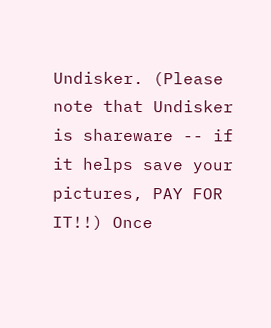Undisker. (Please note that Undisker is shareware -- if it helps save your pictures, PAY FOR IT!!) Once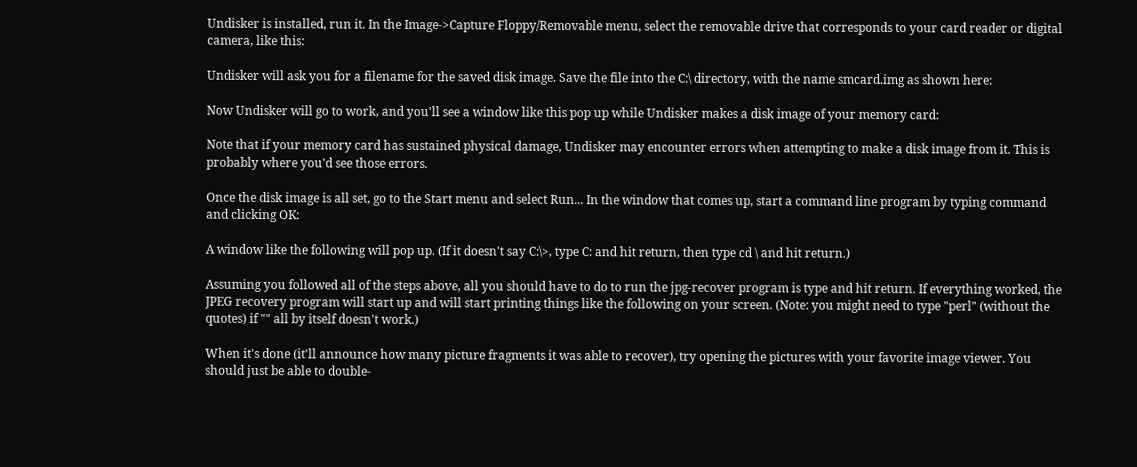Undisker is installed, run it. In the Image->Capture Floppy/Removable menu, select the removable drive that corresponds to your card reader or digital camera, like this:

Undisker will ask you for a filename for the saved disk image. Save the file into the C:\ directory, with the name smcard.img as shown here:

Now Undisker will go to work, and you'll see a window like this pop up while Undisker makes a disk image of your memory card:

Note that if your memory card has sustained physical damage, Undisker may encounter errors when attempting to make a disk image from it. This is probably where you'd see those errors.

Once the disk image is all set, go to the Start menu and select Run... In the window that comes up, start a command line program by typing command and clicking OK:

A window like the following will pop up. (If it doesn't say C:\>, type C: and hit return, then type cd \ and hit return.)

Assuming you followed all of the steps above, all you should have to do to run the jpg-recover program is type and hit return. If everything worked, the JPEG recovery program will start up and will start printing things like the following on your screen. (Note: you might need to type "perl" (without the quotes) if "" all by itself doesn't work.)

When it's done (it'll announce how many picture fragments it was able to recover), try opening the pictures with your favorite image viewer. You should just be able to double-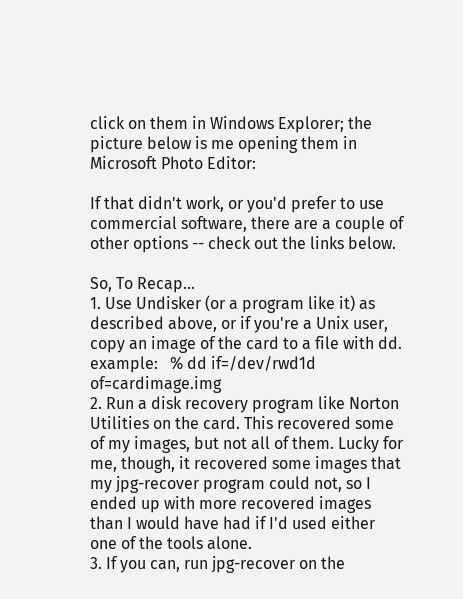click on them in Windows Explorer; the picture below is me opening them in Microsoft Photo Editor:

If that didn't work, or you'd prefer to use commercial software, there are a couple of other options -- check out the links below.

So, To Recap...
1. Use Undisker (or a program like it) as described above, or if you're a Unix user, copy an image of the card to a file with dd.
example:   % dd if=/dev/rwd1d of=cardimage.img
2. Run a disk recovery program like Norton Utilities on the card. This recovered some of my images, but not all of them. Lucky for me, though, it recovered some images that my jpg-recover program could not, so I ended up with more recovered images than I would have had if I'd used either one of the tools alone.
3. If you can, run jpg-recover on the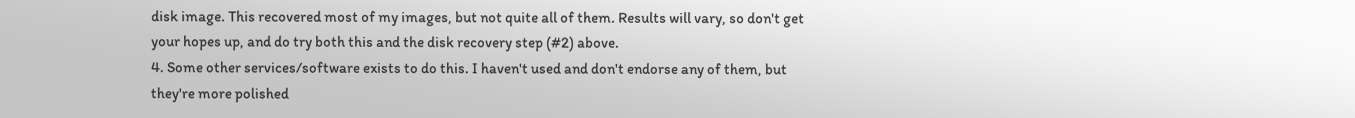disk image. This recovered most of my images, but not quite all of them. Results will vary, so don't get your hopes up, and do try both this and the disk recovery step (#2) above.
4. Some other services/software exists to do this. I haven't used and don't endorse any of them, but they're more polished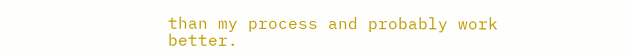than my process and probably work better.